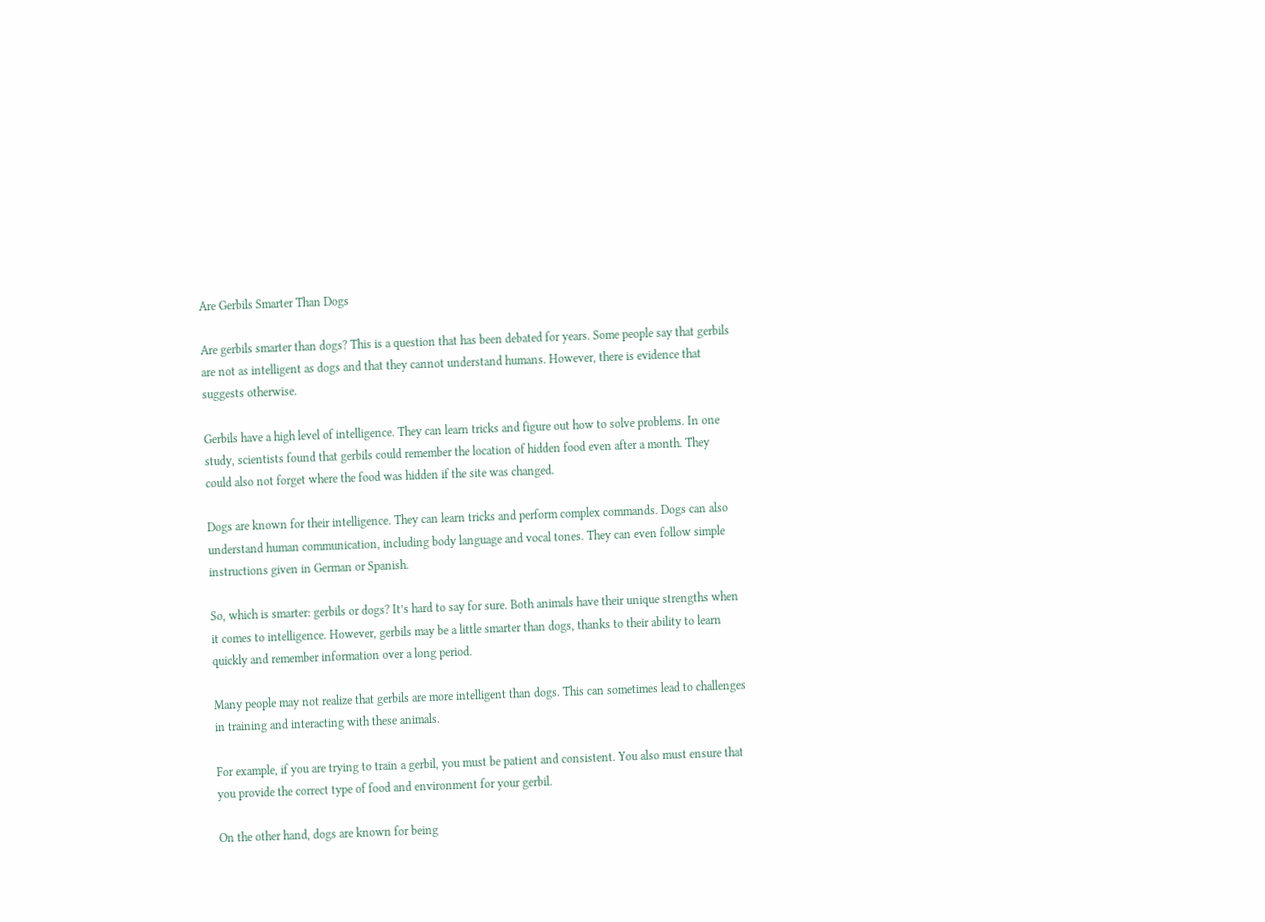Are Gerbils Smarter Than Dogs

Are gerbils smarter than dogs? This is a question that has been debated for years. Some people say that gerbils are not as intelligent as dogs and that they cannot understand humans. However, there is evidence that suggests otherwise.

Gerbils have a high level of intelligence. They can learn tricks and figure out how to solve problems. In one study, scientists found that gerbils could remember the location of hidden food even after a month. They could also not forget where the food was hidden if the site was changed.

Dogs are known for their intelligence. They can learn tricks and perform complex commands. Dogs can also understand human communication, including body language and vocal tones. They can even follow simple instructions given in German or Spanish.

So, which is smarter: gerbils or dogs? It’s hard to say for sure. Both animals have their unique strengths when it comes to intelligence. However, gerbils may be a little smarter than dogs, thanks to their ability to learn quickly and remember information over a long period.

Many people may not realize that gerbils are more intelligent than dogs. This can sometimes lead to challenges in training and interacting with these animals.

For example, if you are trying to train a gerbil, you must be patient and consistent. You also must ensure that you provide the correct type of food and environment for your gerbil.

On the other hand, dogs are known for being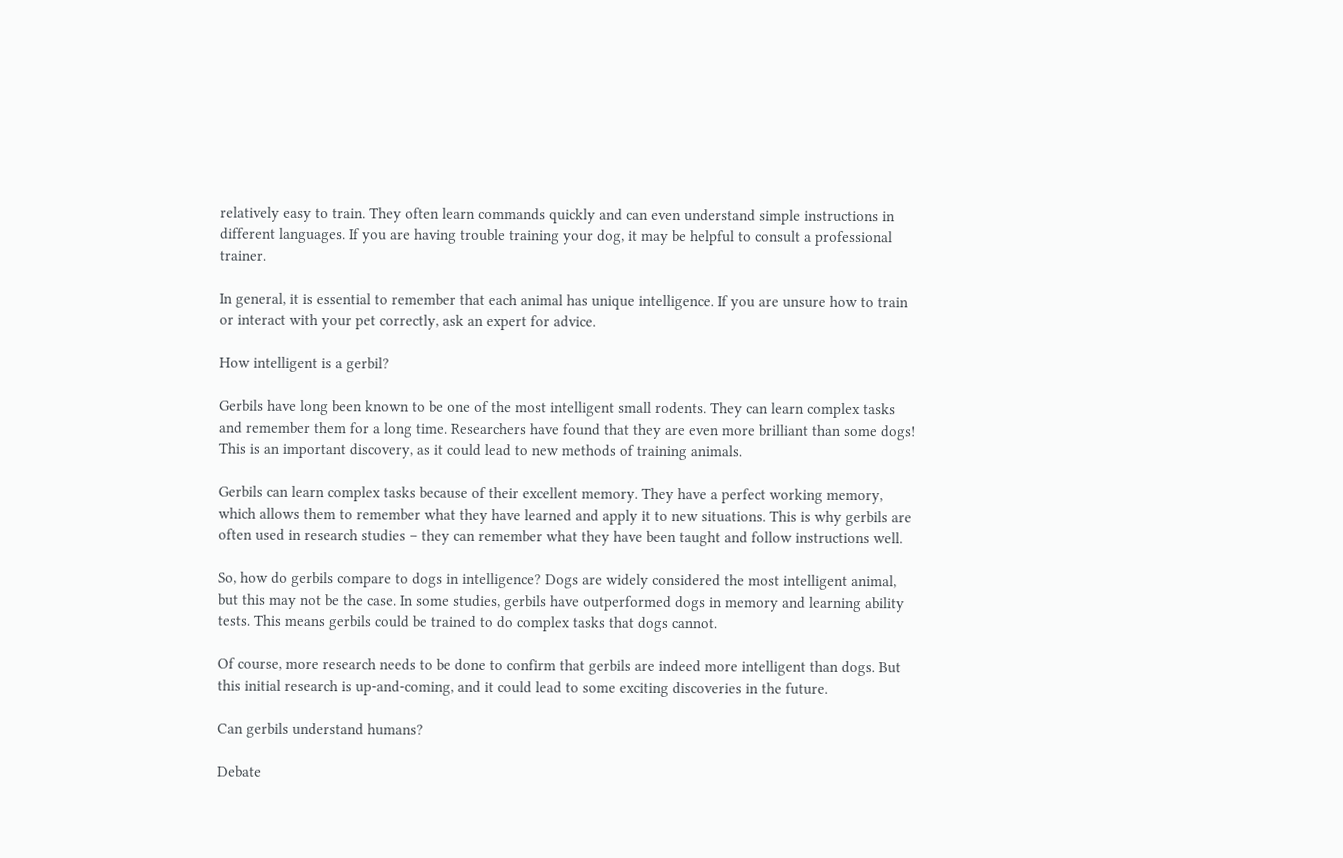relatively easy to train. They often learn commands quickly and can even understand simple instructions in different languages. If you are having trouble training your dog, it may be helpful to consult a professional trainer.

In general, it is essential to remember that each animal has unique intelligence. If you are unsure how to train or interact with your pet correctly, ask an expert for advice.

How intelligent is a gerbil?

Gerbils have long been known to be one of the most intelligent small rodents. They can learn complex tasks and remember them for a long time. Researchers have found that they are even more brilliant than some dogs! This is an important discovery, as it could lead to new methods of training animals.

Gerbils can learn complex tasks because of their excellent memory. They have a perfect working memory, which allows them to remember what they have learned and apply it to new situations. This is why gerbils are often used in research studies – they can remember what they have been taught and follow instructions well.

So, how do gerbils compare to dogs in intelligence? Dogs are widely considered the most intelligent animal, but this may not be the case. In some studies, gerbils have outperformed dogs in memory and learning ability tests. This means gerbils could be trained to do complex tasks that dogs cannot.

Of course, more research needs to be done to confirm that gerbils are indeed more intelligent than dogs. But this initial research is up-and-coming, and it could lead to some exciting discoveries in the future.

Can gerbils understand humans?

Debate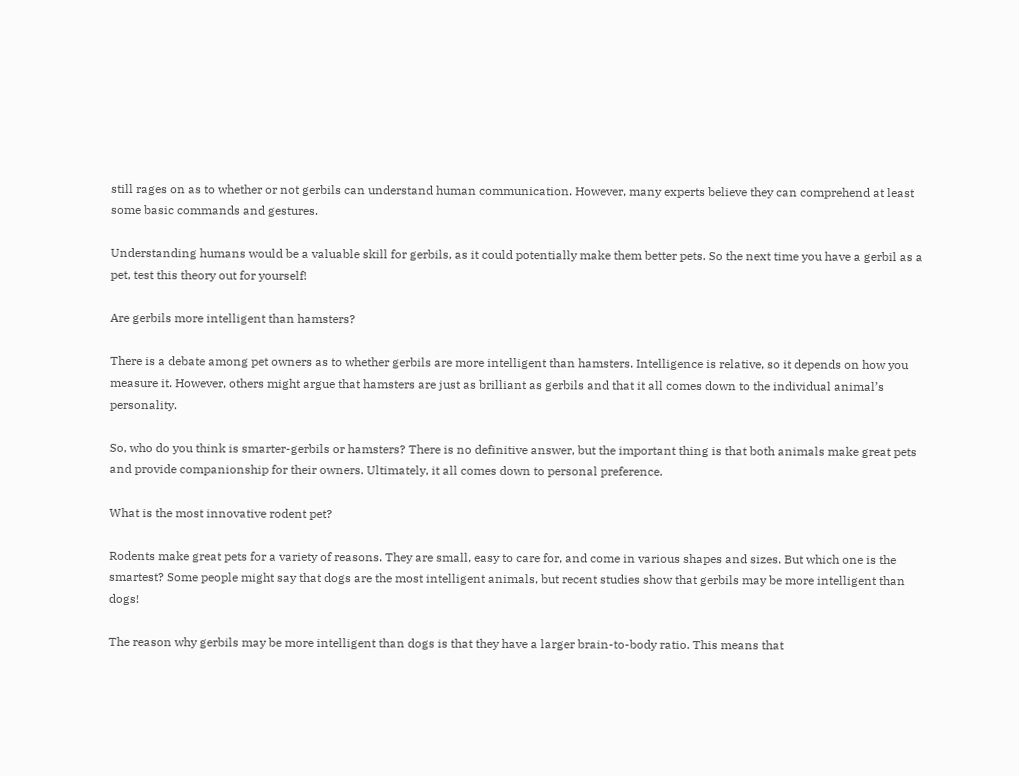still rages on as to whether or not gerbils can understand human communication. However, many experts believe they can comprehend at least some basic commands and gestures.

Understanding humans would be a valuable skill for gerbils, as it could potentially make them better pets. So the next time you have a gerbil as a pet, test this theory out for yourself!

Are gerbils more intelligent than hamsters?

There is a debate among pet owners as to whether gerbils are more intelligent than hamsters. Intelligence is relative, so it depends on how you measure it. However, others might argue that hamsters are just as brilliant as gerbils and that it all comes down to the individual animal’s personality.

So, who do you think is smarter-gerbils or hamsters? There is no definitive answer, but the important thing is that both animals make great pets and provide companionship for their owners. Ultimately, it all comes down to personal preference.

What is the most innovative rodent pet?

Rodents make great pets for a variety of reasons. They are small, easy to care for, and come in various shapes and sizes. But which one is the smartest? Some people might say that dogs are the most intelligent animals, but recent studies show that gerbils may be more intelligent than dogs!

The reason why gerbils may be more intelligent than dogs is that they have a larger brain-to-body ratio. This means that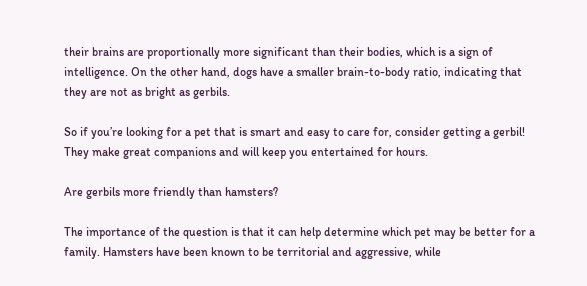their brains are proportionally more significant than their bodies, which is a sign of intelligence. On the other hand, dogs have a smaller brain-to-body ratio, indicating that they are not as bright as gerbils.

So if you’re looking for a pet that is smart and easy to care for, consider getting a gerbil! They make great companions and will keep you entertained for hours.

Are gerbils more friendly than hamsters?

The importance of the question is that it can help determine which pet may be better for a family. Hamsters have been known to be territorial and aggressive, while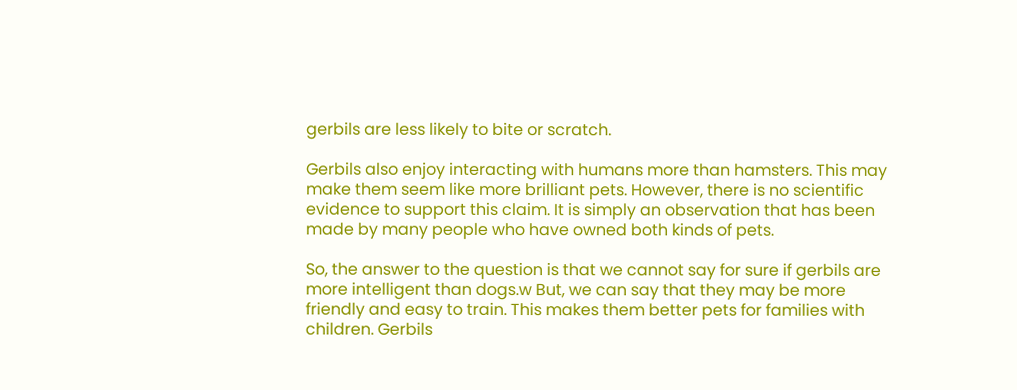gerbils are less likely to bite or scratch.

Gerbils also enjoy interacting with humans more than hamsters. This may make them seem like more brilliant pets. However, there is no scientific evidence to support this claim. It is simply an observation that has been made by many people who have owned both kinds of pets.

So, the answer to the question is that we cannot say for sure if gerbils are more intelligent than dogs.w But, we can say that they may be more friendly and easy to train. This makes them better pets for families with children. Gerbils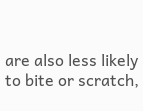are also less likely to bite or scratch,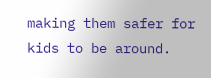making them safer for kids to be around.